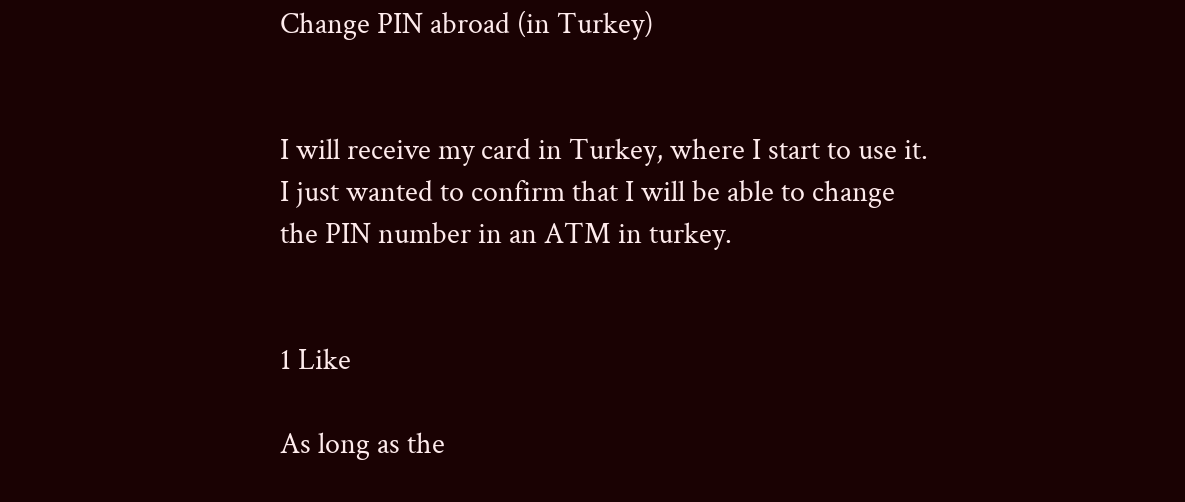Change PIN abroad (in Turkey)


I will receive my card in Turkey, where I start to use it. I just wanted to confirm that I will be able to change the PIN number in an ATM in turkey.


1 Like

As long as the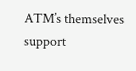ATM’s themselves support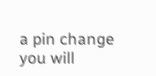a pin change you will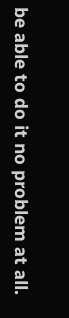be able to do it no problem at all.